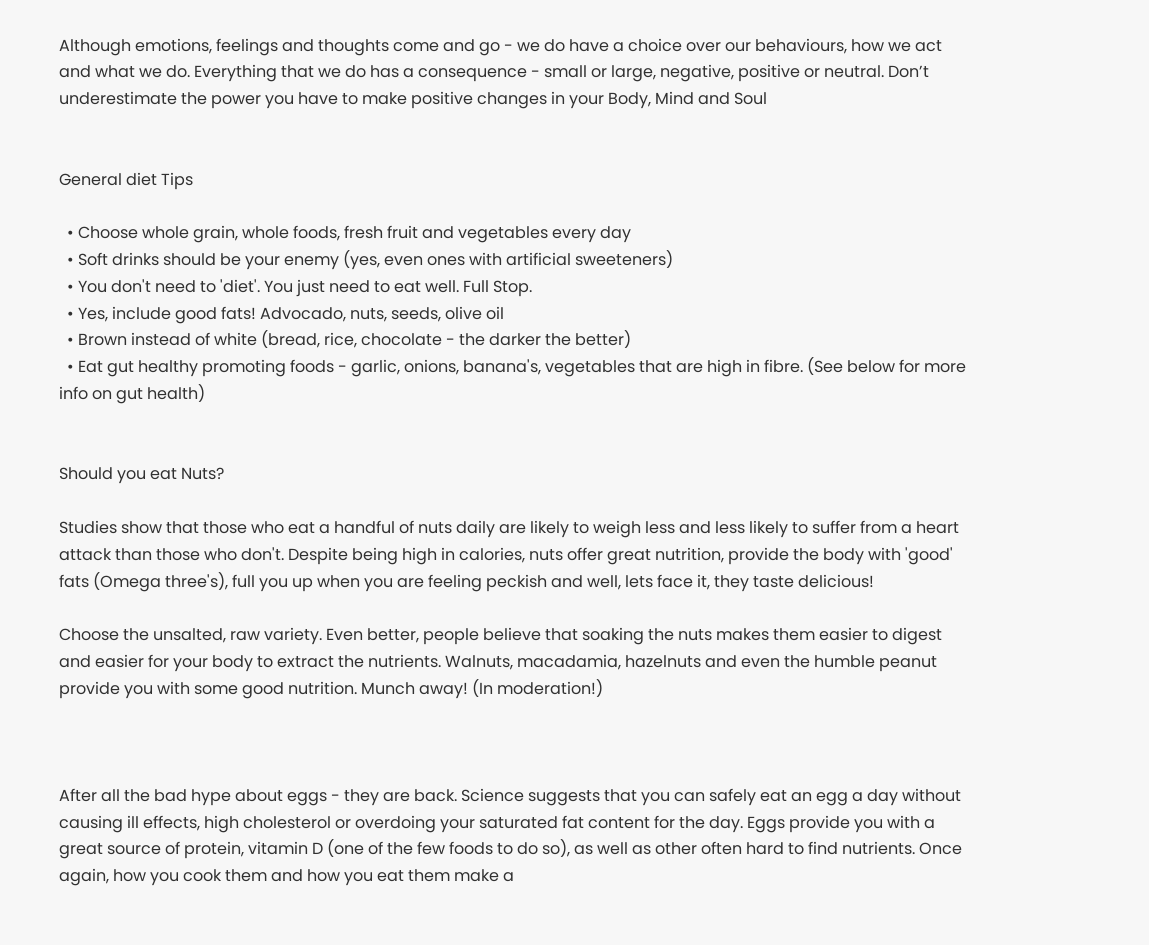Although emotions, feelings and thoughts come and go - we do have a choice over our behaviours, how we act and what we do. Everything that we do has a consequence - small or large, negative, positive or neutral. Don’t underestimate the power you have to make positive changes in your Body, Mind and Soul


General diet Tips

  • Choose whole grain, whole foods, fresh fruit and vegetables every day
  • Soft drinks should be your enemy (yes, even ones with artificial sweeteners)
  • You don't need to 'diet'. You just need to eat well. Full Stop.
  • Yes, include good fats! Advocado, nuts, seeds, olive oil
  • Brown instead of white (bread, rice, chocolate - the darker the better)
  • Eat gut healthy promoting foods - garlic, onions, banana's, vegetables that are high in fibre. (See below for more info on gut health)


Should you eat Nuts?

Studies show that those who eat a handful of nuts daily are likely to weigh less and less likely to suffer from a heart attack than those who don't. Despite being high in calories, nuts offer great nutrition, provide the body with 'good' fats (Omega three's), full you up when you are feeling peckish and well, lets face it, they taste delicious!

Choose the unsalted, raw variety. Even better, people believe that soaking the nuts makes them easier to digest and easier for your body to extract the nutrients. Walnuts, macadamia, hazelnuts and even the humble peanut provide you with some good nutrition. Munch away! (In moderation!)



After all the bad hype about eggs - they are back. Science suggests that you can safely eat an egg a day without causing ill effects, high cholesterol or overdoing your saturated fat content for the day. Eggs provide you with a great source of protein, vitamin D (one of the few foods to do so), as well as other often hard to find nutrients. Once again, how you cook them and how you eat them make a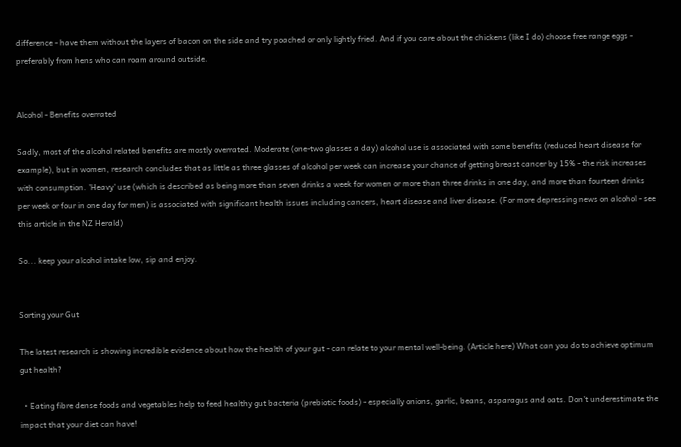difference - have them without the layers of bacon on the side and try poached or only lightly fried. And if you care about the chickens (like I do) choose free range eggs - preferably from hens who can roam around outside.


Alcohol - Benefits overrated

Sadly, most of the alcohol related benefits are mostly overrated. Moderate (one-two glasses a day) alcohol use is associated with some benefits (reduced heart disease for example), but in women, research concludes that as little as three glasses of alcohol per week can increase your chance of getting breast cancer by 15% - the risk increases with consumption. 'Heavy' use (which is described as being more than seven drinks a week for women or more than three drinks in one day, and more than fourteen drinks per week or four in one day for men) is associated with significant health issues including cancers, heart disease and liver disease. (For more depressing news on alcohol - see this article in the NZ Herald)

So... keep your alcohol intake low, sip and enjoy.


Sorting your Gut

The latest research is showing incredible evidence about how the health of your gut - can relate to your mental well-being. (Article here) What can you do to achieve optimum gut health?

  • Eating fibre dense foods and vegetables help to feed healthy gut bacteria (prebiotic foods) - especially onions, garlic, beans, asparagus and oats. Don't underestimate the impact that your diet can have!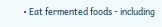• Eat fermented foods - including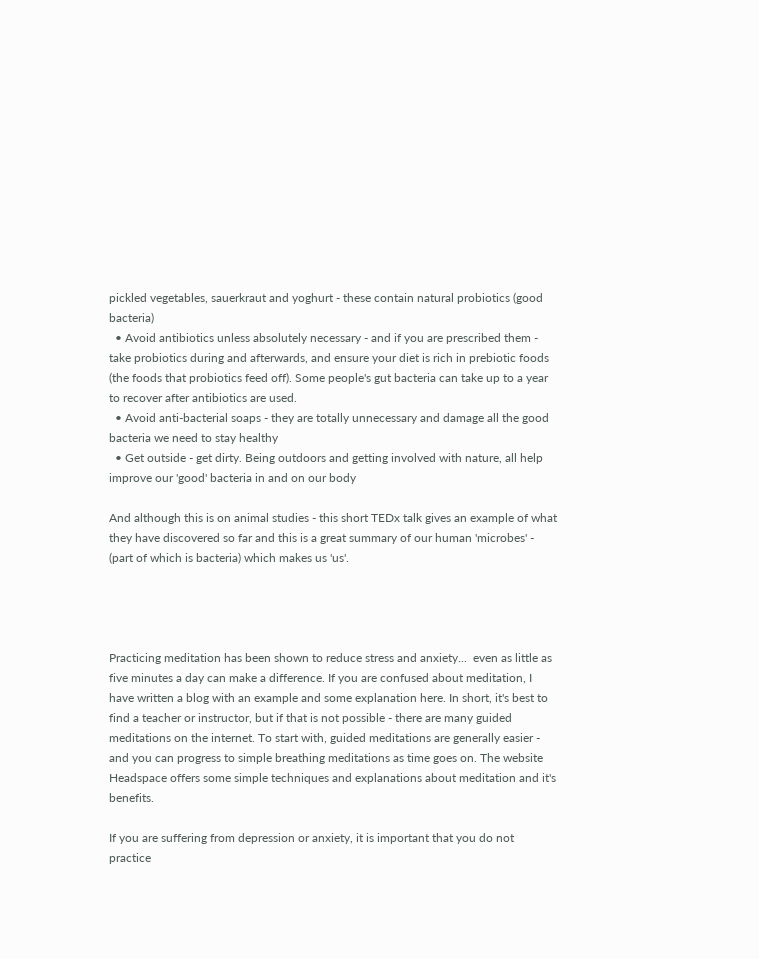pickled vegetables, sauerkraut and yoghurt - these contain natural probiotics (good bacteria)
  • Avoid antibiotics unless absolutely necessary - and if you are prescribed them - take probiotics during and afterwards, and ensure your diet is rich in prebiotic foods (the foods that probiotics feed off). Some people's gut bacteria can take up to a year to recover after antibiotics are used.
  • Avoid anti-bacterial soaps - they are totally unnecessary and damage all the good bacteria we need to stay healthy
  • Get outside - get dirty. Being outdoors and getting involved with nature, all help improve our 'good' bacteria in and on our body

And although this is on animal studies - this short TEDx talk gives an example of what they have discovered so far and this is a great summary of our human 'microbes' - (part of which is bacteria) which makes us 'us'.




Practicing meditation has been shown to reduce stress and anxiety...  even as little as five minutes a day can make a difference. If you are confused about meditation, I have written a blog with an example and some explanation here. In short, it's best to find a teacher or instructor, but if that is not possible - there are many guided meditations on the internet. To start with, guided meditations are generally easier - and you can progress to simple breathing meditations as time goes on. The website Headspace offers some simple techniques and explanations about meditation and it's benefits.

If you are suffering from depression or anxiety, it is important that you do not practice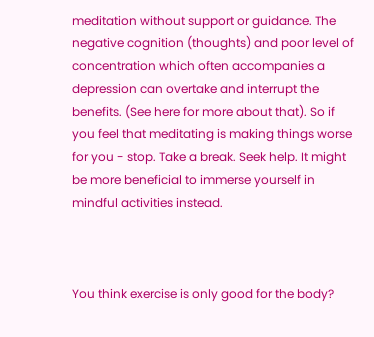meditation without support or guidance. The negative cognition (thoughts) and poor level of concentration which often accompanies a depression can overtake and interrupt the benefits. (See here for more about that). So if you feel that meditating is making things worse for you - stop. Take a break. Seek help. It might be more beneficial to immerse yourself in mindful activities instead.



You think exercise is only good for the body?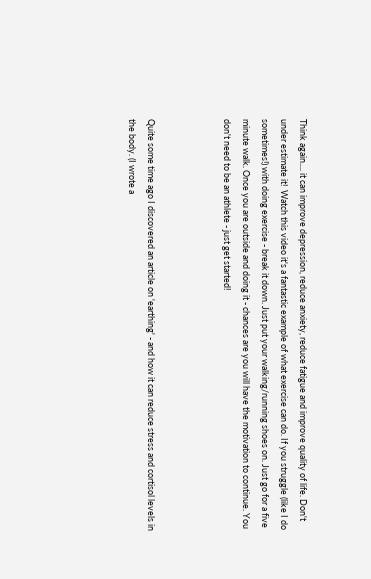Think again.... it can improve depression, reduce anxiety, reduce fatigue and improve quality of life. Don't under estimate it!  Watch this video it's a fantastic example of what exercise can do. If you struggle (like I do sometimes!) with doing exercise - break it down. Just put your walking/running shoes on. Just go for a five minute walk. Once you are outside and doing it - chances are you will have the motivation to continue. You don't need to be an athlete - just get started!



Quite some time ago I discovered an article on 'earthing' - and how it can reduce stress and cortisol levels in the body. (I wrote a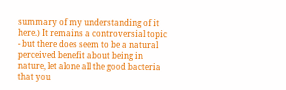summary of my understanding of it here.) It remains a controversial topic - but there does seem to be a natural perceived benefit about being in nature, let alone all the good bacteria that you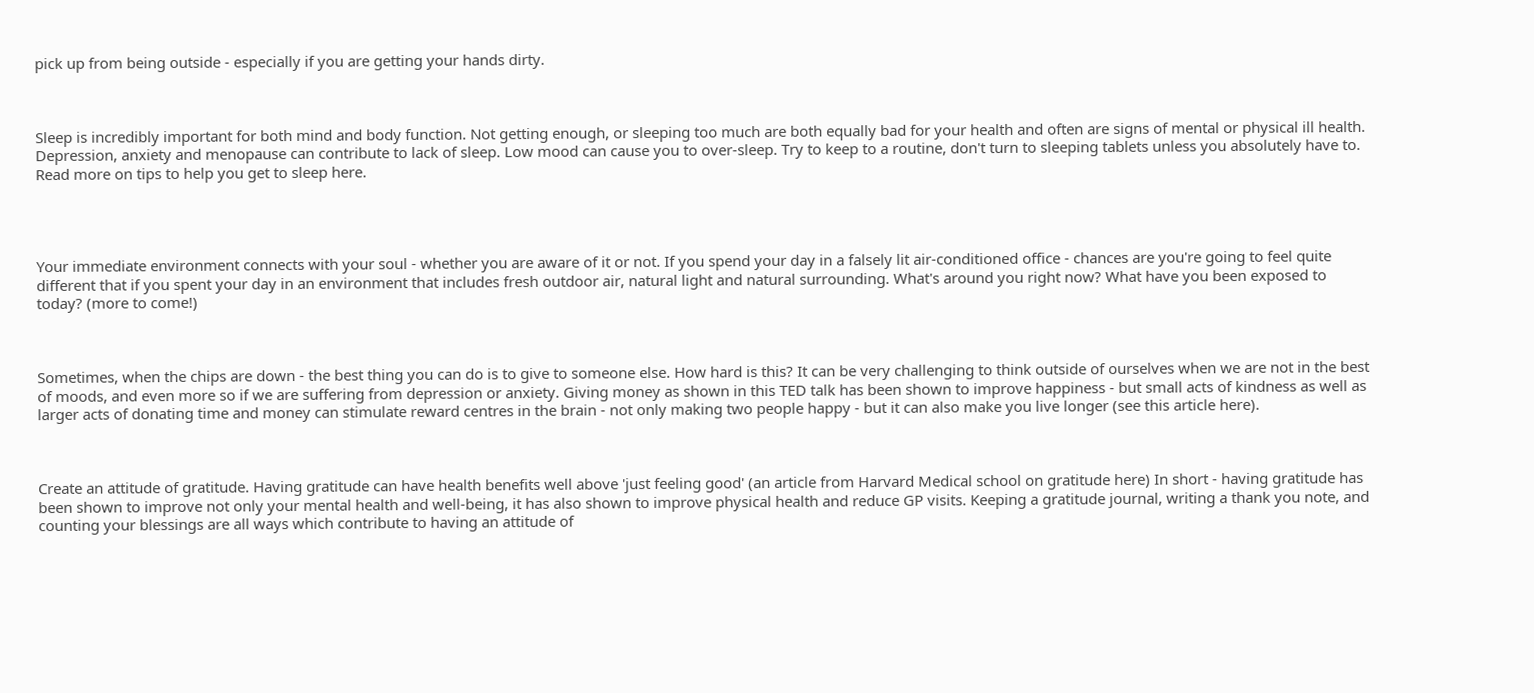pick up from being outside - especially if you are getting your hands dirty.



Sleep is incredibly important for both mind and body function. Not getting enough, or sleeping too much are both equally bad for your health and often are signs of mental or physical ill health. Depression, anxiety and menopause can contribute to lack of sleep. Low mood can cause you to over-sleep. Try to keep to a routine, don't turn to sleeping tablets unless you absolutely have to. Read more on tips to help you get to sleep here.




Your immediate environment connects with your soul - whether you are aware of it or not. If you spend your day in a falsely lit air-conditioned office - chances are you're going to feel quite different that if you spent your day in an environment that includes fresh outdoor air, natural light and natural surrounding. What's around you right now? What have you been exposed to today? (more to come!)



Sometimes, when the chips are down - the best thing you can do is to give to someone else. How hard is this? It can be very challenging to think outside of ourselves when we are not in the best of moods, and even more so if we are suffering from depression or anxiety. Giving money as shown in this TED talk has been shown to improve happiness - but small acts of kindness as well as larger acts of donating time and money can stimulate reward centres in the brain - not only making two people happy - but it can also make you live longer (see this article here).



Create an attitude of gratitude. Having gratitude can have health benefits well above 'just feeling good' (an article from Harvard Medical school on gratitude here) In short - having gratitude has been shown to improve not only your mental health and well-being, it has also shown to improve physical health and reduce GP visits. Keeping a gratitude journal, writing a thank you note, and counting your blessings are all ways which contribute to having an attitude of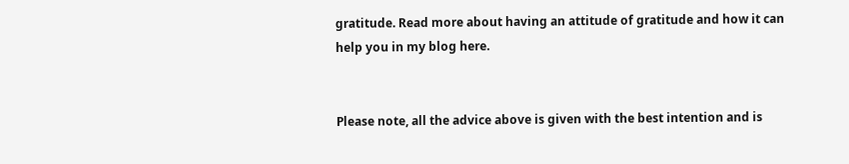gratitude. Read more about having an attitude of gratitude and how it can help you in my blog here.


Please note, all the advice above is given with the best intention and is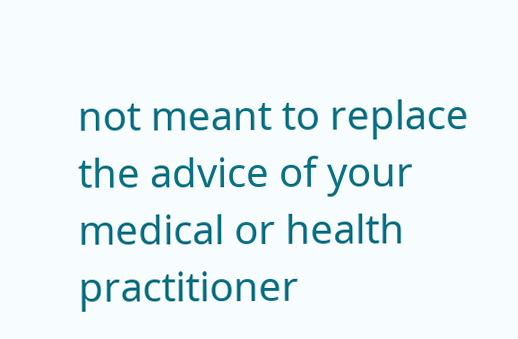not meant to replace the advice of your medical or health practitioner